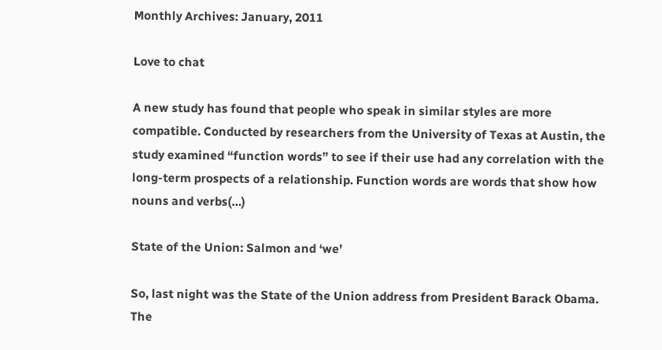Monthly Archives: January, 2011

Love to chat

A new study has found that people who speak in similar styles are more compatible. Conducted by researchers from the University of Texas at Austin, the study examined “function words” to see if their use had any correlation with the long-term prospects of a relationship. Function words are words that show how nouns and verbs(…)

State of the Union: Salmon and ‘we’

So, last night was the State of the Union address from President Barack Obama. The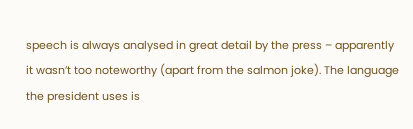speech is always analysed in great detail by the press – apparently it wasn’t too noteworthy (apart from the salmon joke). The language the president uses is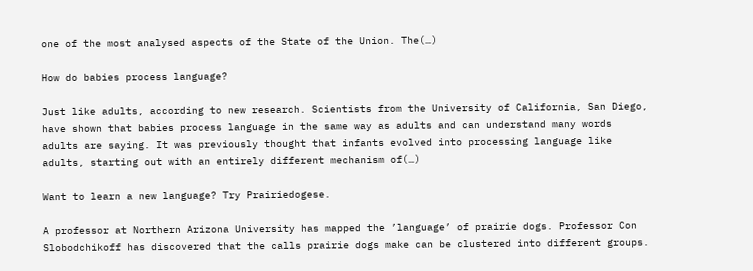one of the most analysed aspects of the State of the Union. The(…)

How do babies process language?

Just like adults, according to new research. Scientists from the University of California, San Diego, have shown that babies process language in the same way as adults and can understand many words adults are saying. It was previously thought that infants evolved into processing language like adults, starting out with an entirely different mechanism of(…)

Want to learn a new language? Try Prairiedogese.

A professor at Northern Arizona University has mapped the ’language’ of prairie dogs. Professor Con Slobodchikoff has discovered that the calls prairie dogs make can be clustered into different groups.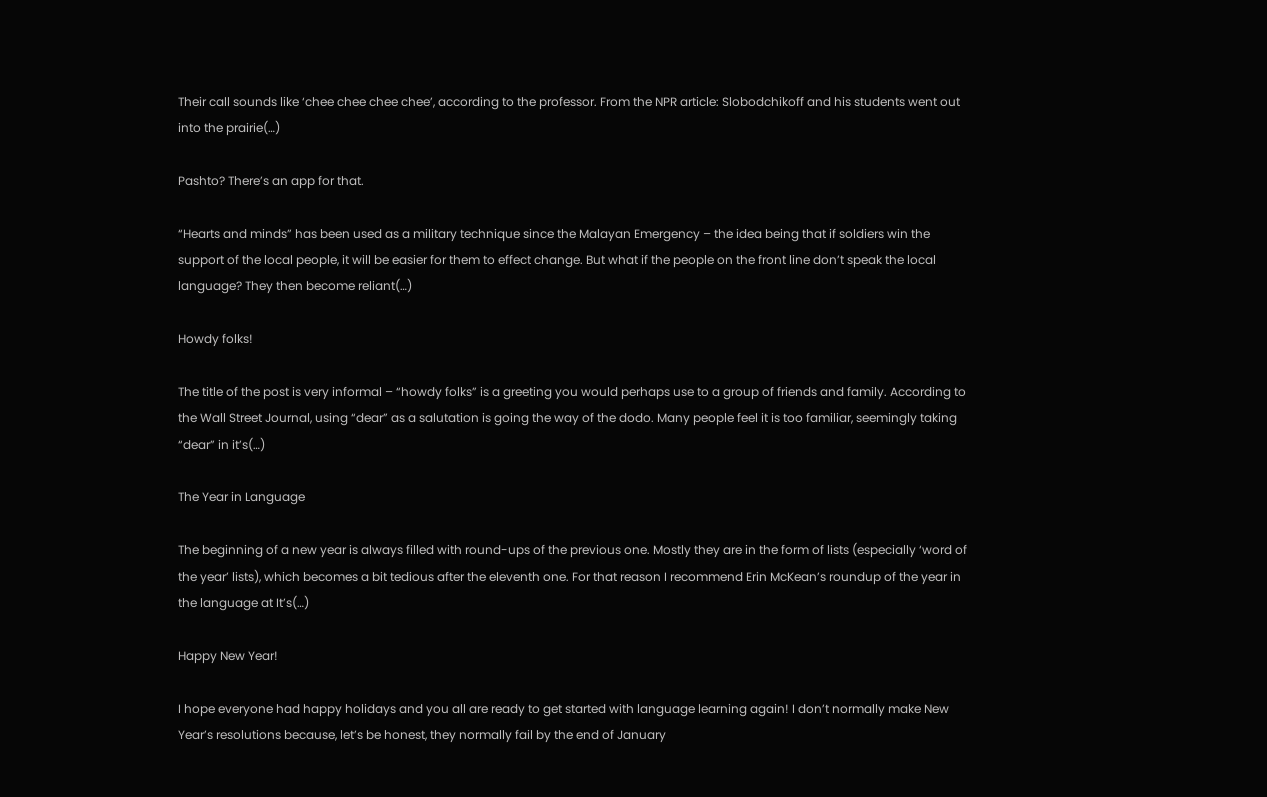Their call sounds like ‘chee chee chee chee’, according to the professor. From the NPR article: Slobodchikoff and his students went out into the prairie(…)

Pashto? There’s an app for that.

“Hearts and minds” has been used as a military technique since the Malayan Emergency – the idea being that if soldiers win the support of the local people, it will be easier for them to effect change. But what if the people on the front line don’t speak the local language? They then become reliant(…)

Howdy folks!

The title of the post is very informal – “howdy folks” is a greeting you would perhaps use to a group of friends and family. According to the Wall Street Journal, using “dear” as a salutation is going the way of the dodo. Many people feel it is too familiar, seemingly taking “dear” in it’s(…)

The Year in Language

The beginning of a new year is always filled with round-ups of the previous one. Mostly they are in the form of lists (especially ‘word of the year’ lists), which becomes a bit tedious after the eleventh one. For that reason I recommend Erin McKean’s roundup of the year in the language at It’s(…)

Happy New Year!

I hope everyone had happy holidays and you all are ready to get started with language learning again! I don’t normally make New Year’s resolutions because, let’s be honest, they normally fail by the end of January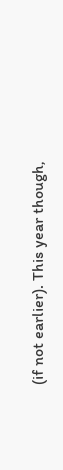(if not earlier). This year though,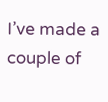I’ve made a couple of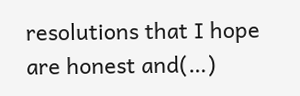resolutions that I hope are honest and(…)